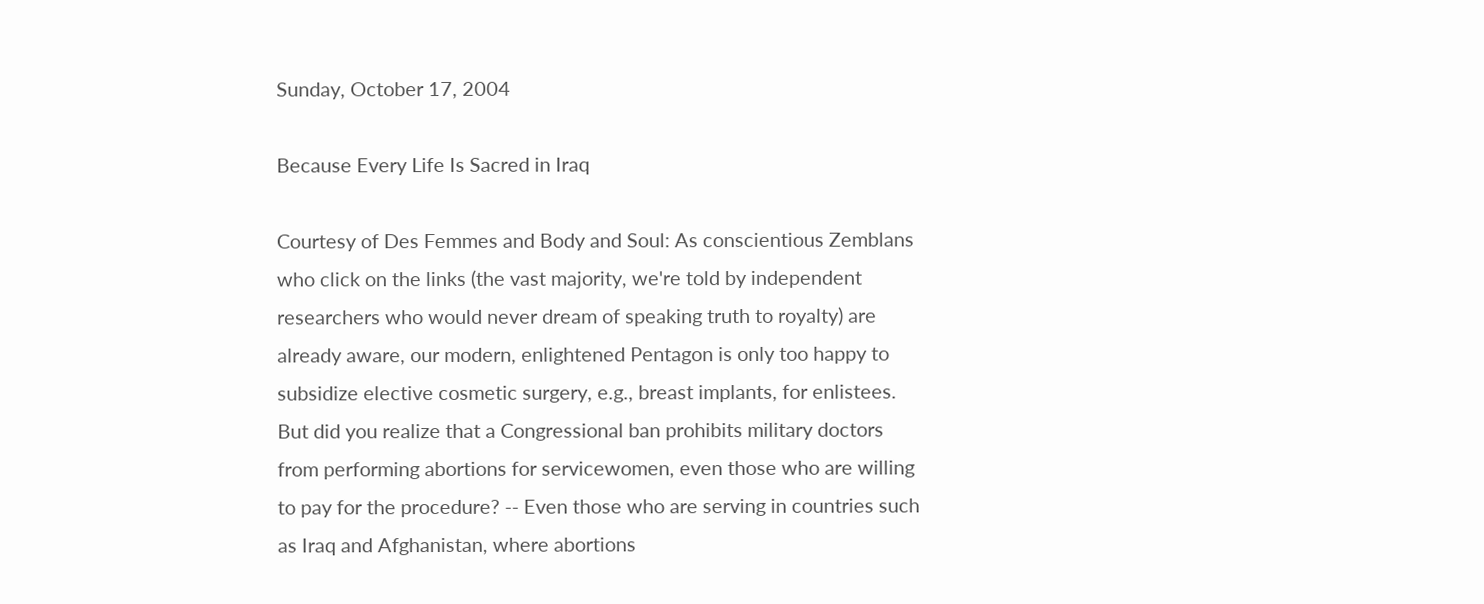Sunday, October 17, 2004

Because Every Life Is Sacred in Iraq

Courtesy of Des Femmes and Body and Soul: As conscientious Zemblans who click on the links (the vast majority, we're told by independent researchers who would never dream of speaking truth to royalty) are already aware, our modern, enlightened Pentagon is only too happy to subsidize elective cosmetic surgery, e.g., breast implants, for enlistees. But did you realize that a Congressional ban prohibits military doctors from performing abortions for servicewomen, even those who are willing to pay for the procedure? -- Even those who are serving in countries such as Iraq and Afghanistan, where abortions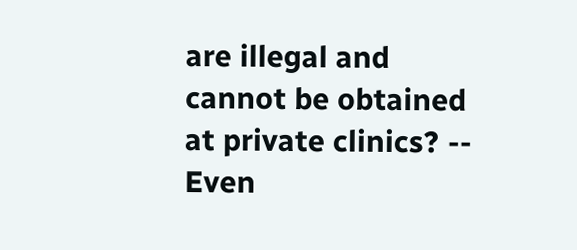are illegal and cannot be obtained at private clinics? -- Even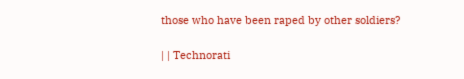those who have been raped by other soldiers?

| | Technorati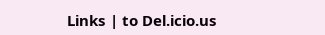Links | to Del.icio.us